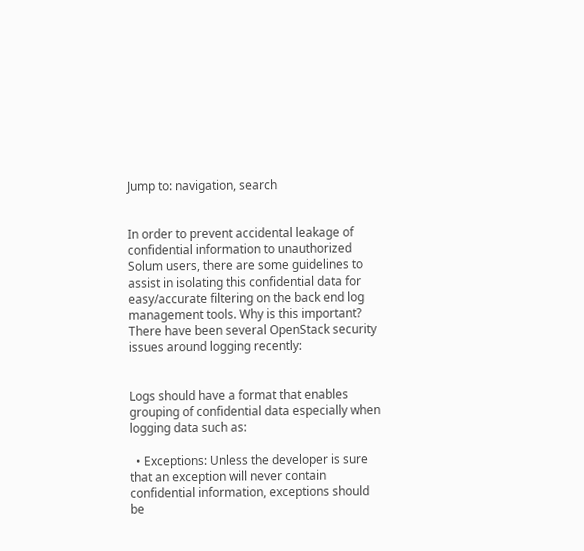Jump to: navigation, search


In order to prevent accidental leakage of confidential information to unauthorized Solum users, there are some guidelines to assist in isolating this confidential data for easy/accurate filtering on the back end log management tools. Why is this important? There have been several OpenStack security issues around logging recently:


Logs should have a format that enables grouping of confidential data especially when logging data such as:

  • Exceptions: Unless the developer is sure that an exception will never contain confidential information, exceptions should be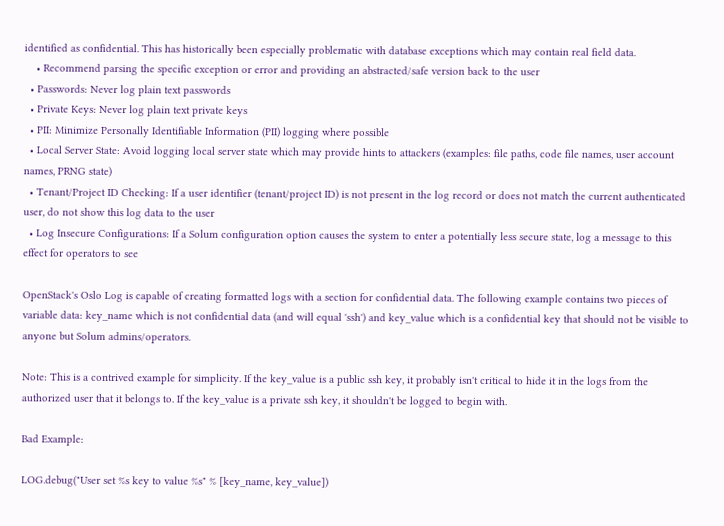identified as confidential. This has historically been especially problematic with database exceptions which may contain real field data.
    • Recommend parsing the specific exception or error and providing an abstracted/safe version back to the user
  • Passwords: Never log plain text passwords
  • Private Keys: Never log plain text private keys
  • PII: Minimize Personally Identifiable Information (PII) logging where possible
  • Local Server State: Avoid logging local server state which may provide hints to attackers (examples: file paths, code file names, user account names, PRNG state)
  • Tenant/Project ID Checking: If a user identifier (tenant/project ID) is not present in the log record or does not match the current authenticated user, do not show this log data to the user
  • Log Insecure Configurations: If a Solum configuration option causes the system to enter a potentially less secure state, log a message to this effect for operators to see

OpenStack's Oslo Log is capable of creating formatted logs with a section for confidential data. The following example contains two pieces of variable data: key_name which is not confidential data (and will equal 'ssh') and key_value which is a confidential key that should not be visible to anyone but Solum admins/operators.

Note: This is a contrived example for simplicity. If the key_value is a public ssh key, it probably isn't critical to hide it in the logs from the authorized user that it belongs to. If the key_value is a private ssh key, it shouldn't be logged to begin with.

Bad Example:

LOG.debug("User set %s key to value %s" % [key_name, key_value])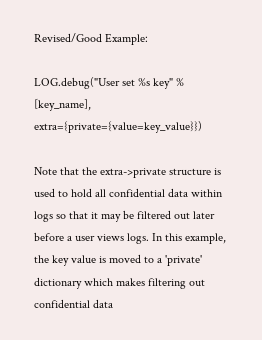Revised/Good Example:

LOG.debug("User set %s key" % [key_name], extra={private={value=key_value}})

Note that the extra->private structure is used to hold all confidential data within logs so that it may be filtered out later before a user views logs. In this example, the key value is moved to a 'private' dictionary which makes filtering out confidential data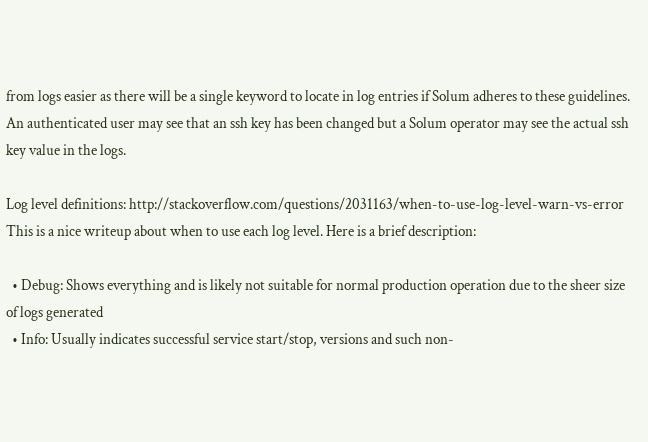from logs easier as there will be a single keyword to locate in log entries if Solum adheres to these guidelines. An authenticated user may see that an ssh key has been changed but a Solum operator may see the actual ssh key value in the logs.

Log level definitions: http://stackoverflow.com/questions/2031163/when-to-use-log-level-warn-vs-error This is a nice writeup about when to use each log level. Here is a brief description:

  • Debug: Shows everything and is likely not suitable for normal production operation due to the sheer size of logs generated
  • Info: Usually indicates successful service start/stop, versions and such non-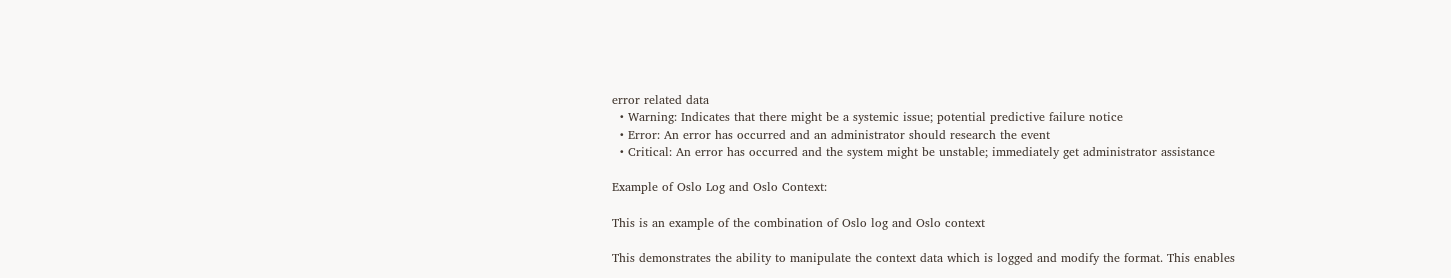error related data
  • Warning: Indicates that there might be a systemic issue; potential predictive failure notice
  • Error: An error has occurred and an administrator should research the event
  • Critical: An error has occurred and the system might be unstable; immediately get administrator assistance

Example of Oslo Log and Oslo Context:

This is an example of the combination of Oslo log and Oslo context

This demonstrates the ability to manipulate the context data which is logged and modify the format. This enables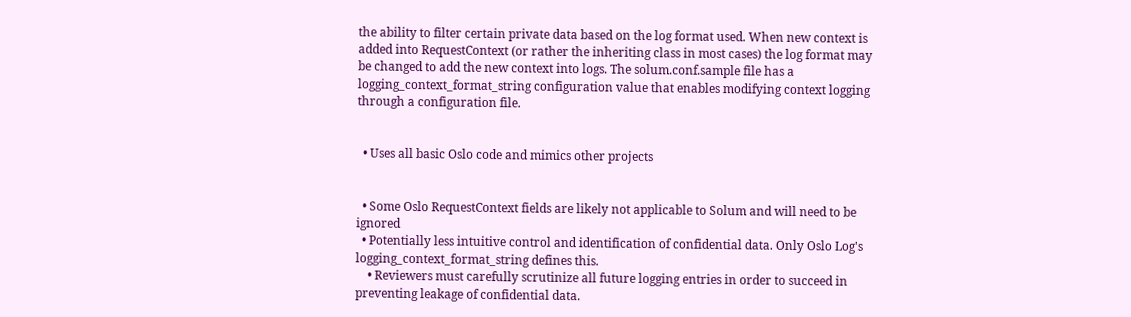the ability to filter certain private data based on the log format used. When new context is added into RequestContext (or rather the inheriting class in most cases) the log format may be changed to add the new context into logs. The solum.conf.sample file has a logging_context_format_string configuration value that enables modifying context logging through a configuration file.


  • Uses all basic Oslo code and mimics other projects


  • Some Oslo RequestContext fields are likely not applicable to Solum and will need to be ignored
  • Potentially less intuitive control and identification of confidential data. Only Oslo Log's logging_context_format_string defines this.
    • Reviewers must carefully scrutinize all future logging entries in order to succeed in preventing leakage of confidential data.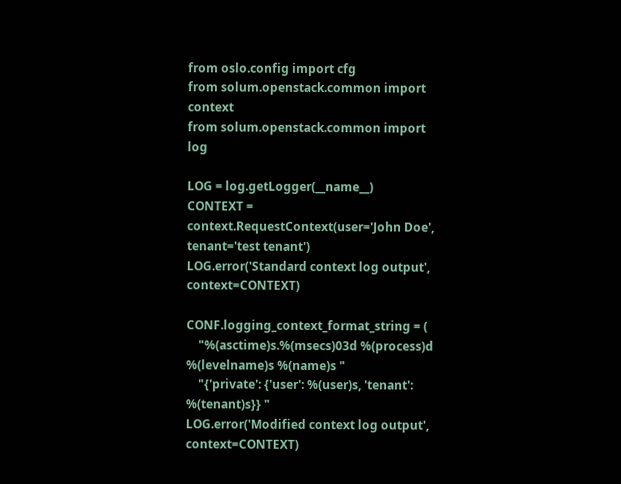from oslo.config import cfg
from solum.openstack.common import context
from solum.openstack.common import log

LOG = log.getLogger(__name__)
CONTEXT = context.RequestContext(user='John Doe', tenant='test tenant')
LOG.error('Standard context log output', context=CONTEXT)

CONF.logging_context_format_string = (
    "%(asctime)s.%(msecs)03d %(process)d %(levelname)s %(name)s "
    "{'private': {'user': %(user)s, 'tenant': %(tenant)s}} "
LOG.error('Modified context log output', context=CONTEXT)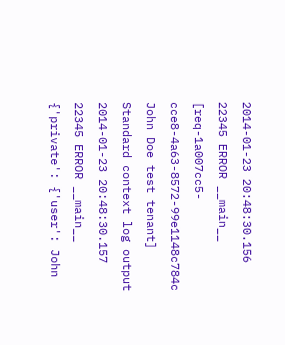2014-01-23 20:48:30.156 22345 ERROR __main__ [req-1a007cc5-cce8-4a63-8572-99e1148c784c John Doe test tenant] Standard context log output
2014-01-23 20:48:30.157 22345 ERROR __main__ {'private': {'user': John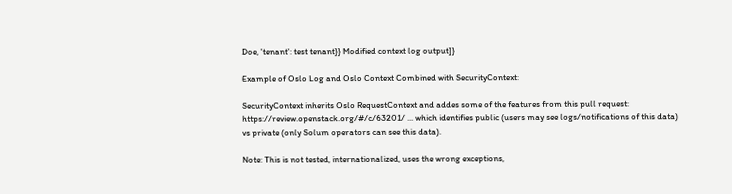Doe, 'tenant': test tenant}} Modified context log output]}

Example of Oslo Log and Oslo Context Combined with SecurityContext:

SecurityContext inherits Oslo RequestContext and addes some of the features from this pull request: https://review.openstack.org/#/c/63201/ ... which identifies public (users may see logs/notifications of this data) vs private (only Solum operators can see this data).

Note: This is not tested, internationalized, uses the wrong exceptions,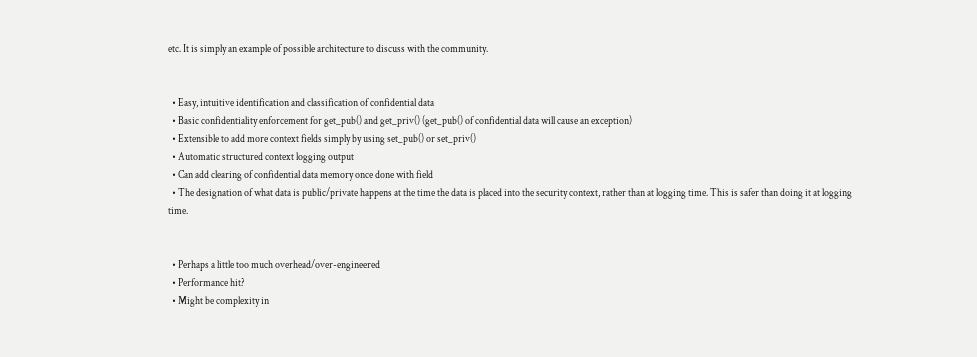etc. It is simply an example of possible architecture to discuss with the community.


  • Easy, intuitive identification and classification of confidential data
  • Basic confidentiality enforcement for get_pub() and get_priv() (get_pub() of confidential data will cause an exception)
  • Extensible to add more context fields simply by using set_pub() or set_priv()
  • Automatic structured context logging output
  • Can add clearing of confidential data memory once done with field
  • The designation of what data is public/private happens at the time the data is placed into the security context, rather than at logging time. This is safer than doing it at logging time.


  • Perhaps a little too much overhead/over-engineered
  • Performance hit?
  • Might be complexity in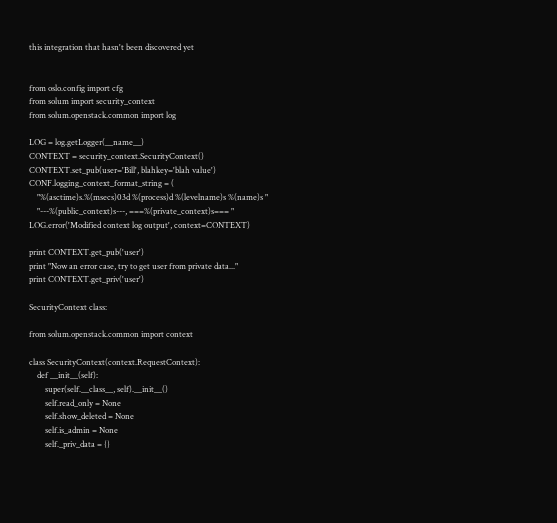this integration that hasn't been discovered yet


from oslo.config import cfg
from solum import security_context
from solum.openstack.common import log

LOG = log.getLogger(__name__)
CONTEXT = security_context.SecurityContext()
CONTEXT.set_pub(user='Bill', blahkey='blah value')
CONF.logging_context_format_string = (
    "%(asctime)s.%(msecs)03d %(process)d %(levelname)s %(name)s "
    "---%(public_context)s---, ===%(private_context)s=== "
LOG.error('Modified context log output', context=CONTEXT)

print CONTEXT.get_pub('user')
print "Now an error case, try to get user from private data..."
print CONTEXT.get_priv('user')

SecurityContext class:

from solum.openstack.common import context

class SecurityContext(context.RequestContext):
    def __init__(self):
        super(self.__class__, self).__init__()
        self.read_only = None
        self.show_deleted = None
        self.is_admin = None
        self._priv_data = {}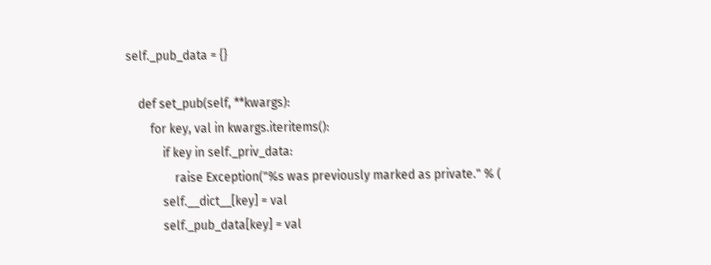self._pub_data = {}

    def set_pub(self, **kwargs):
        for key, val in kwargs.iteritems():
            if key in self._priv_data:
                raise Exception("%s was previously marked as private." % (
            self.__dict__[key] = val
            self._pub_data[key] = val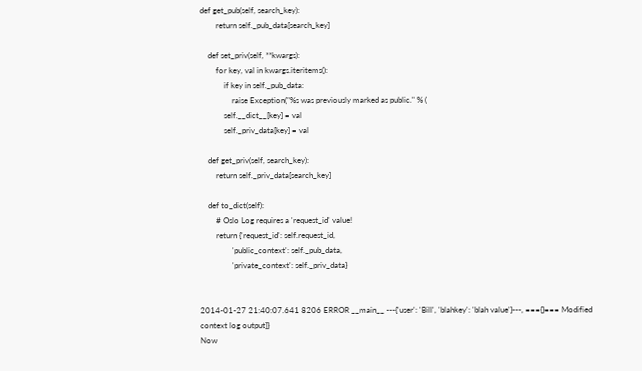def get_pub(self, search_key):
        return self._pub_data[search_key]

    def set_priv(self, **kwargs):
        for key, val in kwargs.iteritems():
            if key in self._pub_data:
                raise Exception("%s was previously marked as public." % (
            self.__dict__[key] = val
            self._priv_data[key] = val

    def get_priv(self, search_key):
        return self._priv_data[search_key]

    def to_dict(self):
        # Oslo Log requires a 'request_id' value!
        return {'request_id': self.request_id,
                'public_context': self._pub_data,
                'private_context': self._priv_data}


2014-01-27 21:40:07.641 8206 ERROR __main__ ---{'user': 'Bill', 'blahkey': 'blah value'}---, ==={}=== Modified context log output]}
Now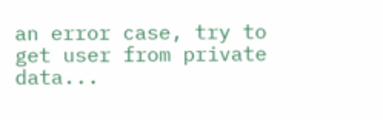an error case, try to get user from private data...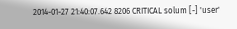2014-01-27 21:40:07.642 8206 CRITICAL solum [-] 'user'